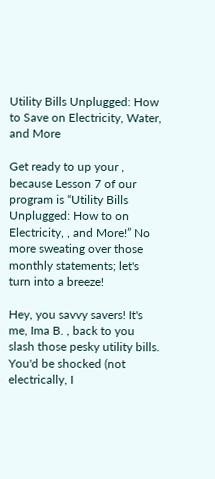Utility Bills Unplugged: How to Save on Electricity, Water, and More

Get ready to up your , because Lesson 7 of our program is “Utility Bills Unplugged: How to on Electricity, , and More!” No more sweating over those monthly statements; let's turn into a breeze!

Hey, you savvy savers! It's me, Ima B. , back to you slash those pesky utility bills. You'd be shocked (not electrically, I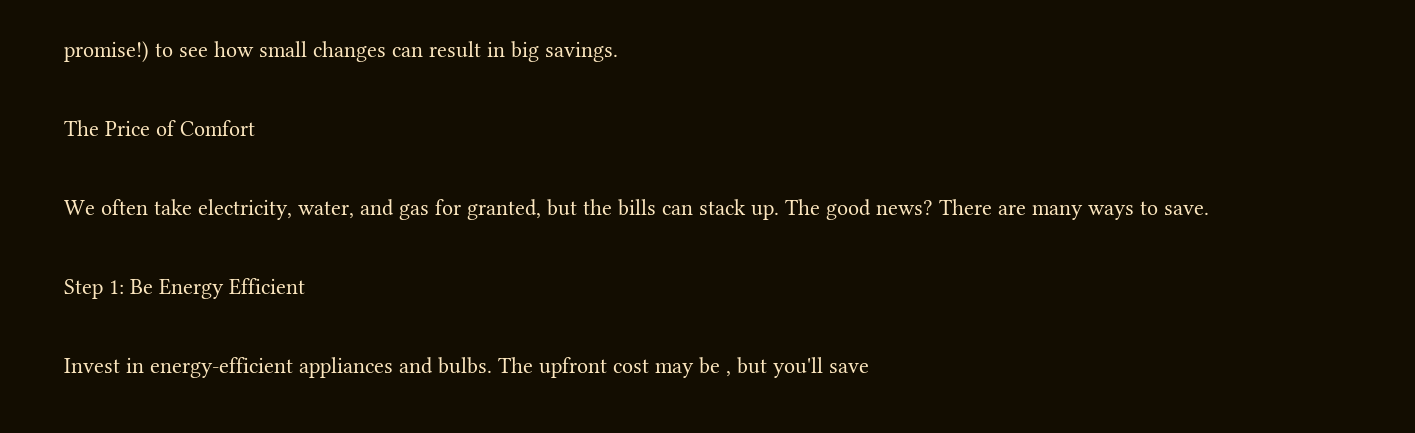promise!) to see how small changes can result in big savings.

The Price of Comfort

We often take electricity, water, and gas for granted, but the bills can stack up. The good news? There are many ways to save.

Step 1: Be Energy Efficient

Invest in energy-efficient appliances and bulbs. The upfront cost may be , but you'll save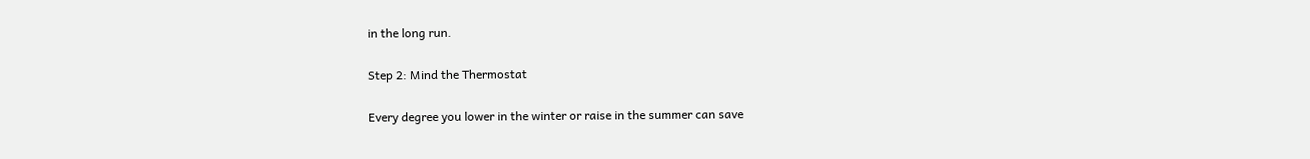in the long run.

Step 2: Mind the Thermostat

Every degree you lower in the winter or raise in the summer can save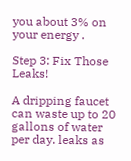you about 3% on your energy .

Step 3: Fix Those Leaks!

A dripping faucet can waste up to 20 gallons of water per day. leaks as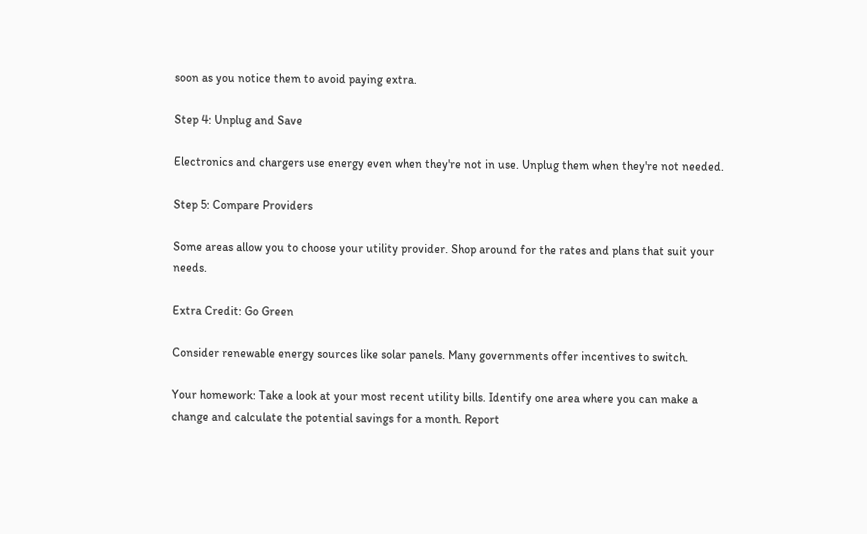soon as you notice them to avoid paying extra.

Step 4: Unplug and Save

Electronics and chargers use energy even when they're not in use. Unplug them when they're not needed.

Step 5: Compare Providers

Some areas allow you to choose your utility provider. Shop around for the rates and plans that suit your needs.

Extra Credit: Go Green

Consider renewable energy sources like solar panels. Many governments offer incentives to switch.

Your homework: Take a look at your most recent utility bills. Identify one area where you can make a change and calculate the potential savings for a month. Report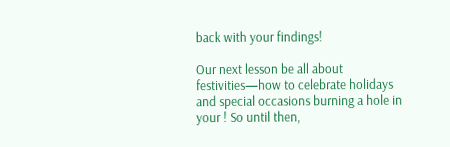back with your findings!

Our next lesson be all about festivities—how to celebrate holidays and special occasions burning a hole in your ! So until then,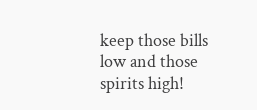keep those bills low and those spirits high!